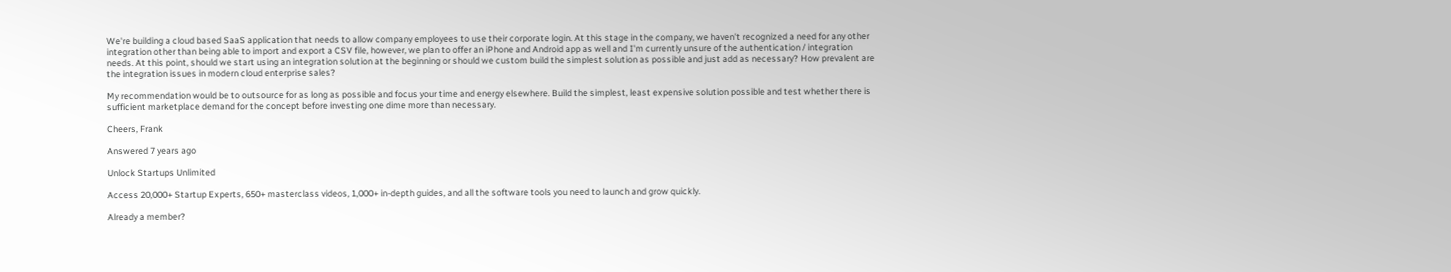We're building a cloud based SaaS application that needs to allow company employees to use their corporate login. At this stage in the company, we haven't recognized a need for any other integration other than being able to import and export a CSV file, however, we plan to offer an iPhone and Android app as well and I'm currently unsure of the authentication / integration needs. At this point, should we start using an integration solution at the beginning or should we custom build the simplest solution as possible and just add as necessary? How prevalent are the integration issues in modern cloud enterprise sales?

My recommendation would be to outsource for as long as possible and focus your time and energy elsewhere. Build the simplest, least expensive solution possible and test whether there is sufficient marketplace demand for the concept before investing one dime more than necessary.

Cheers, Frank

Answered 7 years ago

Unlock Startups Unlimited

Access 20,000+ Startup Experts, 650+ masterclass videos, 1,000+ in-depth guides, and all the software tools you need to launch and grow quickly.

Already a member?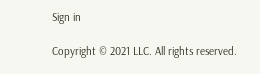Sign in

Copyright © 2021 LLC. All rights reserved.